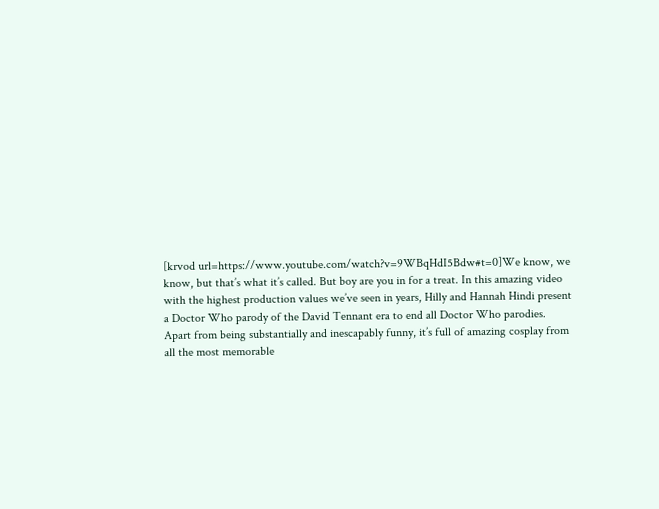[krvod url=https://www.youtube.com/watch?v=9WBqHdI5Bdw#t=0]We know, we know, but that’s what it’s called. But boy are you in for a treat. In this amazing video with the highest production values we’ve seen in years, Hilly and Hannah Hindi present a Doctor Who parody of the David Tennant era to end all Doctor Who parodies.  Apart from being substantially and inescapably funny, it’s full of amazing cosplay from all the most memorable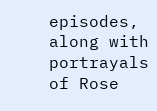episodes, along with portrayals of Rose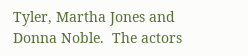Tyler, Martha Jones and Donna Noble.  The actors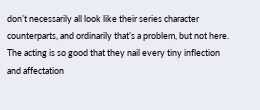don’t necessarily all look like their series character counterparts, and ordinarily that’s a problem, but not here.  The acting is so good that they nail every tiny inflection and affectation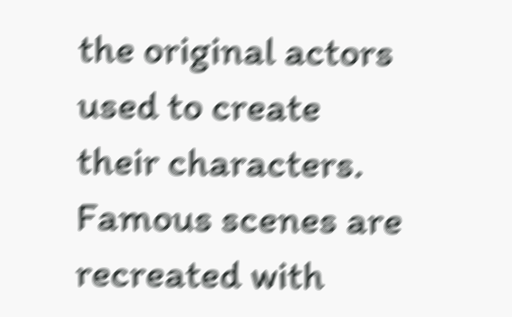the original actors used to create their characters.  Famous scenes are recreated with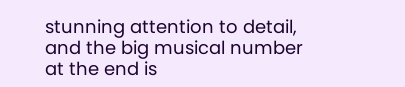stunning attention to detail, and the big musical number at the end is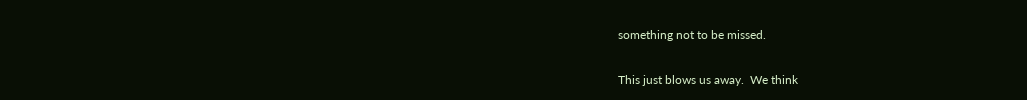something not to be missed.

This just blows us away.  We think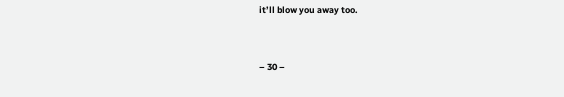it’ll blow you away too.


– 30 –